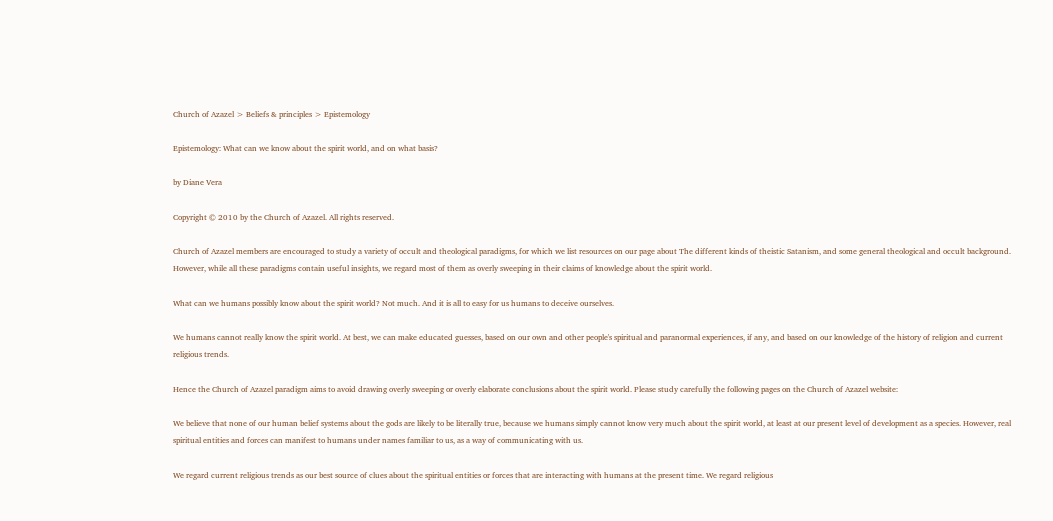Church of Azazel > Beliefs & principles > Epistemology

Epistemology: What can we know about the spirit world, and on what basis?

by Diane Vera

Copyright © 2010 by the Church of Azazel. All rights reserved.

Church of Azazel members are encouraged to study a variety of occult and theological paradigms, for which we list resources on our page about The different kinds of theistic Satanism, and some general theological and occult background. However, while all these paradigms contain useful insights, we regard most of them as overly sweeping in their claims of knowledge about the spirit world.

What can we humans possibly know about the spirit world? Not much. And it is all to easy for us humans to deceive ourselves.

We humans cannot really know the spirit world. At best, we can make educated guesses, based on our own and other people's spiritual and paranormal experiences, if any, and based on our knowledge of the history of religion and current religious trends.

Hence the Church of Azazel paradigm aims to avoid drawing overly sweeping or overly elaborate conclusions about the spirit world. Please study carefully the following pages on the Church of Azazel website:

We believe that none of our human belief systems about the gods are likely to be literally true, because we humans simply cannot know very much about the spirit world, at least at our present level of development as a species. However, real spiritual entities and forces can manifest to humans under names familiar to us, as a way of communicating with us.

We regard current religious trends as our best source of clues about the spiritual entities or forces that are interacting with humans at the present time. We regard religious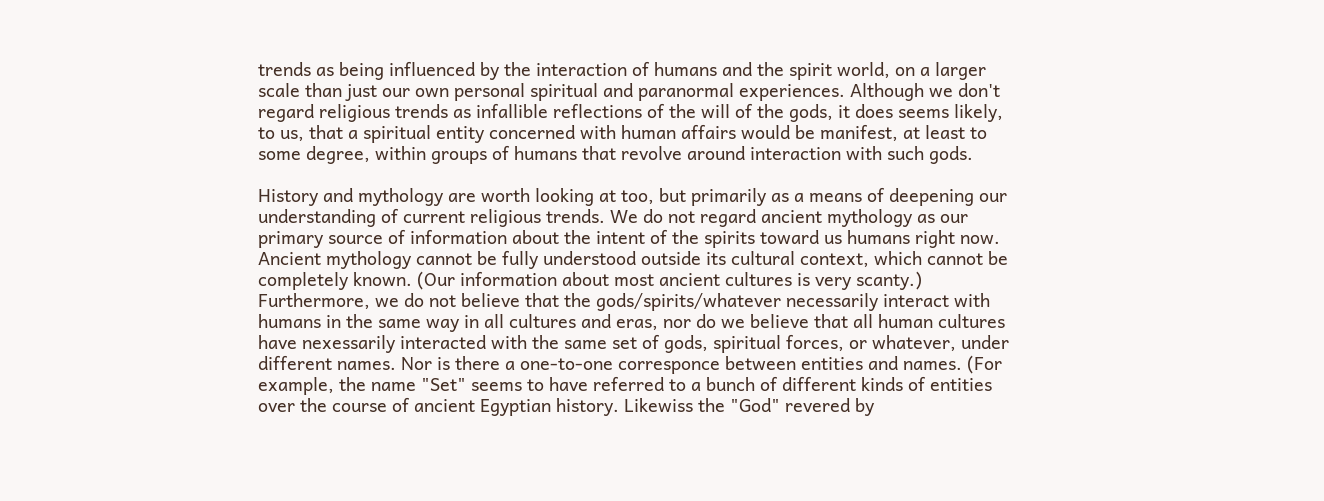trends as being influenced by the interaction of humans and the spirit world, on a larger scale than just our own personal spiritual and paranormal experiences. Although we don't regard religious trends as infallible reflections of the will of the gods, it does seems likely, to us, that a spiritual entity concerned with human affairs would be manifest, at least to some degree, within groups of humans that revolve around interaction with such gods.

History and mythology are worth looking at too, but primarily as a means of deepening our understanding of current religious trends. We do not regard ancient mythology as our primary source of information about the intent of the spirits toward us humans right now. Ancient mythology cannot be fully understood outside its cultural context, which cannot be completely known. (Our information about most ancient cultures is very scanty.) Furthermore, we do not believe that the gods/spirits/whatever necessarily interact with humans in the same way in all cultures and eras, nor do we believe that all human cultures have nexessarily interacted with the same set of gods, spiritual forces, or whatever, under different names. Nor is there a one-to-one corresponce between entities and names. (For example, the name "Set" seems to have referred to a bunch of different kinds of entities over the course of ancient Egyptian history. Likewiss the "God" revered by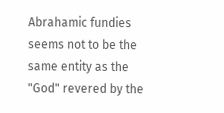Abrahamic fundies seems not to be the same entity as the "God" revered by the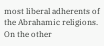most liberal adherents of the Abrahamic religions. On the other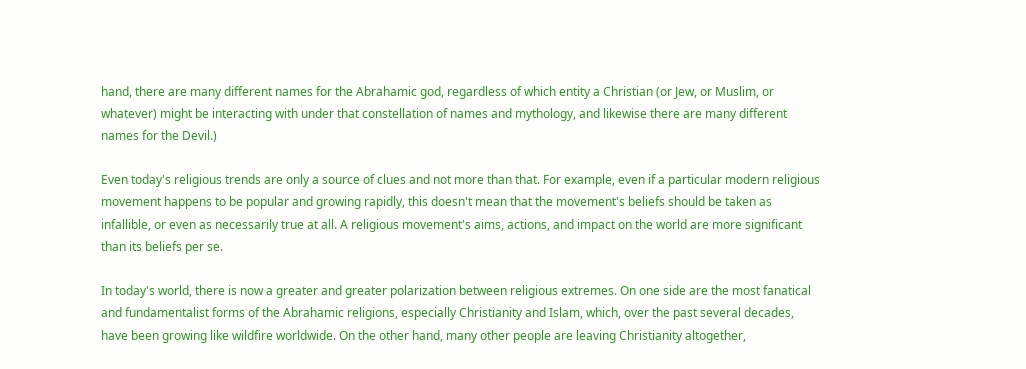hand, there are many different names for the Abrahamic god, regardless of which entity a Christian (or Jew, or Muslim, or whatever) might be interacting with under that constellation of names and mythology, and likewise there are many different names for the Devil.)

Even today's religious trends are only a source of clues and not more than that. For example, even if a particular modern religious movement happens to be popular and growing rapidly, this doesn't mean that the movement's beliefs should be taken as infallible, or even as necessarily true at all. A religious movement's aims, actions, and impact on the world are more significant than its beliefs per se.

In today's world, there is now a greater and greater polarization between religious extremes. On one side are the most fanatical and fundamentalist forms of the Abrahamic religions, especially Christianity and Islam, which, over the past several decades, have been growing like wildfire worldwide. On the other hand, many other people are leaving Christianity altogether,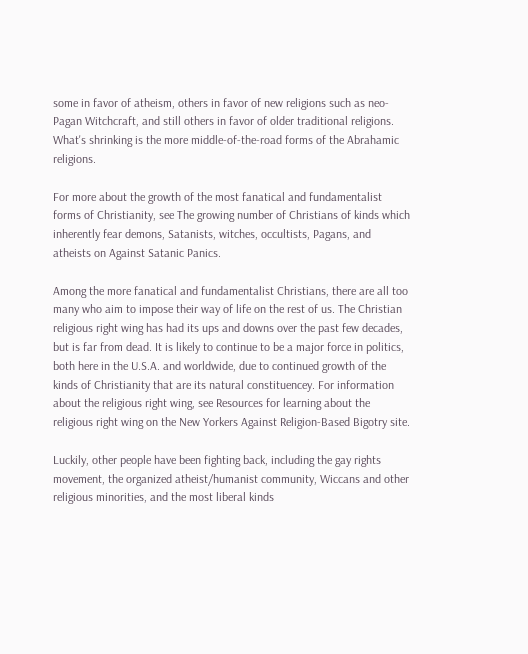some in favor of atheism, others in favor of new religions such as neo-Pagan Witchcraft, and still others in favor of older traditional religions. What's shrinking is the more middle-of-the-road forms of the Abrahamic religions.

For more about the growth of the most fanatical and fundamentalist forms of Christianity, see The growing number of Christians of kinds which inherently fear demons, Satanists, witches, occultists, Pagans, and atheists on Against Satanic Panics.

Among the more fanatical and fundamentalist Christians, there are all too many who aim to impose their way of life on the rest of us. The Christian religious right wing has had its ups and downs over the past few decades, but is far from dead. It is likely to continue to be a major force in politics, both here in the U.S.A. and worldwide, due to continued growth of the kinds of Christianity that are its natural constituencey. For information about the religious right wing, see Resources for learning about the religious right wing on the New Yorkers Against Religion-Based Bigotry site.

Luckily, other people have been fighting back, including the gay rights movement, the organized atheist/humanist community, Wiccans and other religious minorities, and the most liberal kinds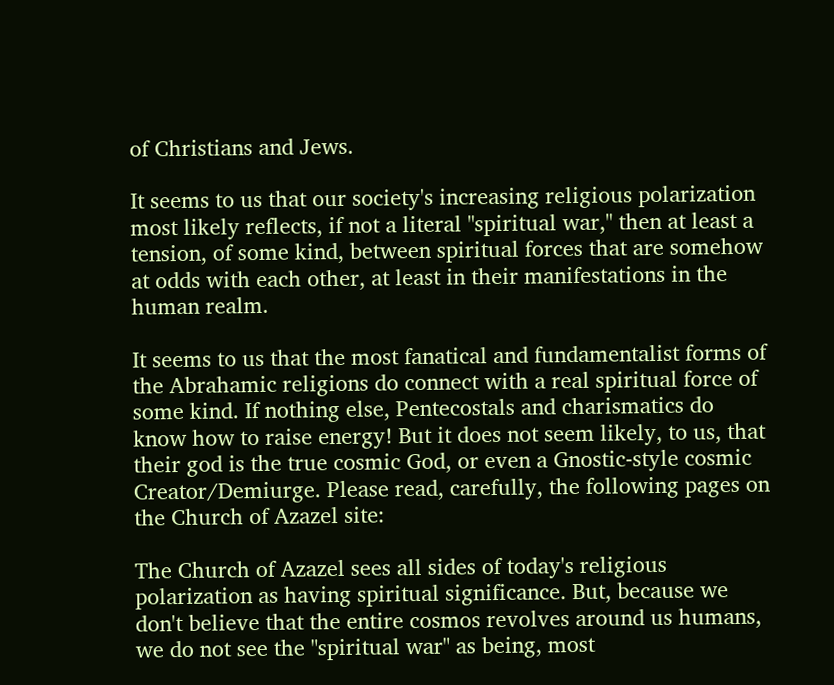of Christians and Jews.

It seems to us that our society's increasing religious polarization most likely reflects, if not a literal "spiritual war," then at least a tension, of some kind, between spiritual forces that are somehow at odds with each other, at least in their manifestations in the human realm.

It seems to us that the most fanatical and fundamentalist forms of the Abrahamic religions do connect with a real spiritual force of some kind. If nothing else, Pentecostals and charismatics do know how to raise energy! But it does not seem likely, to us, that their god is the true cosmic God, or even a Gnostic-style cosmic Creator/Demiurge. Please read, carefully, the following pages on the Church of Azazel site:

The Church of Azazel sees all sides of today's religious polarization as having spiritual significance. But, because we don't believe that the entire cosmos revolves around us humans, we do not see the "spiritual war" as being, most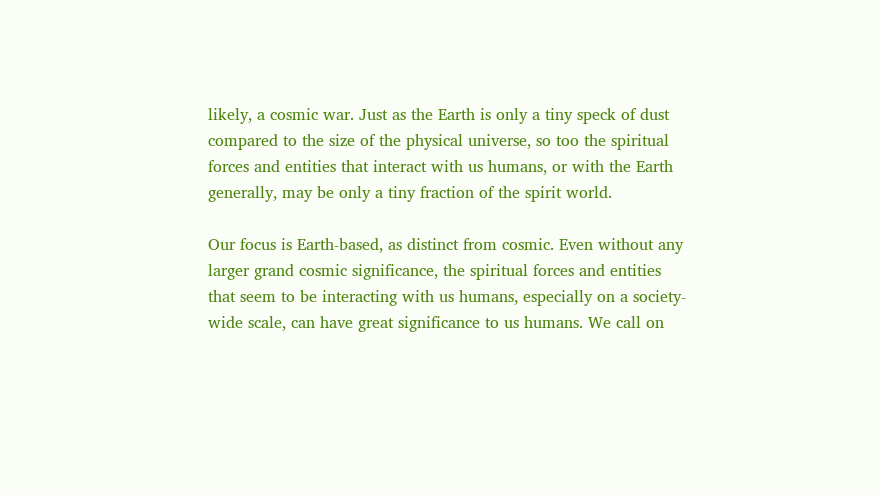likely, a cosmic war. Just as the Earth is only a tiny speck of dust compared to the size of the physical universe, so too the spiritual forces and entities that interact with us humans, or with the Earth generally, may be only a tiny fraction of the spirit world.

Our focus is Earth-based, as distinct from cosmic. Even without any larger grand cosmic significance, the spiritual forces and entities that seem to be interacting with us humans, especially on a society-wide scale, can have great significance to us humans. We call on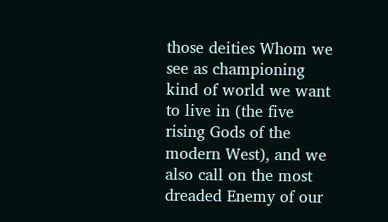those deities Whom we see as championing kind of world we want to live in (the five rising Gods of the modern West), and we also call on the most dreaded Enemy of our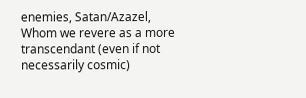enemies, Satan/Azazel, Whom we revere as a more transcendant (even if not necessarily cosmic)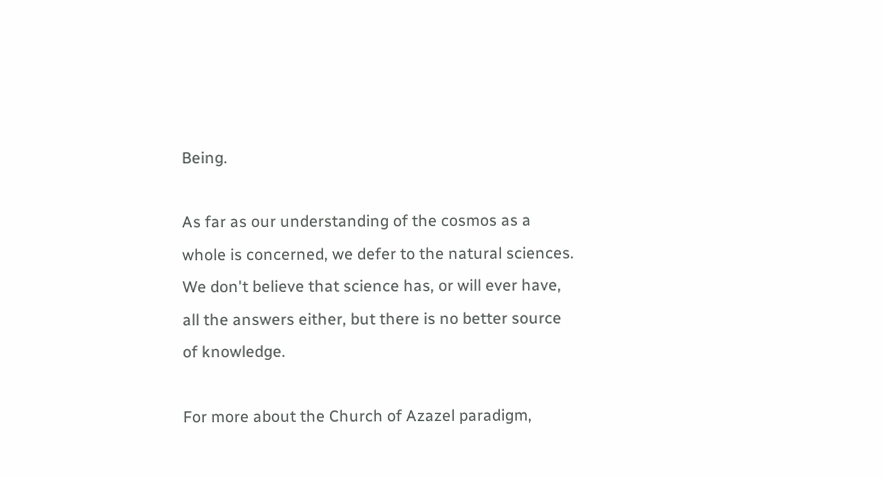Being.

As far as our understanding of the cosmos as a whole is concerned, we defer to the natural sciences. We don't believe that science has, or will ever have, all the answers either, but there is no better source of knowledge.

For more about the Church of Azazel paradigm,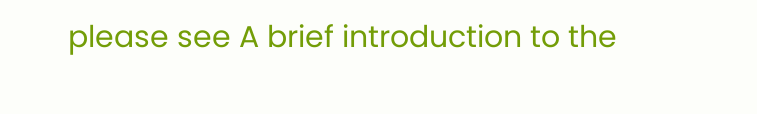please see A brief introduction to the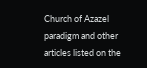Church of Azazel paradigm and other articles listed on the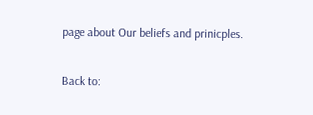page about Our beliefs and prinicples.

Back to: